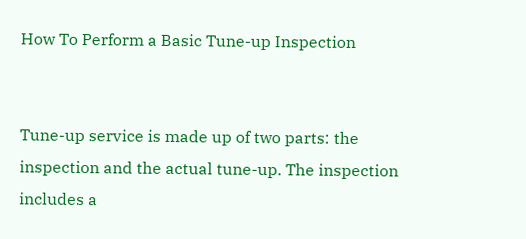How To Perform a Basic Tune-up Inspection


Tune-up service is made up of two parts: the inspection and the actual tune-up. The inspection includes a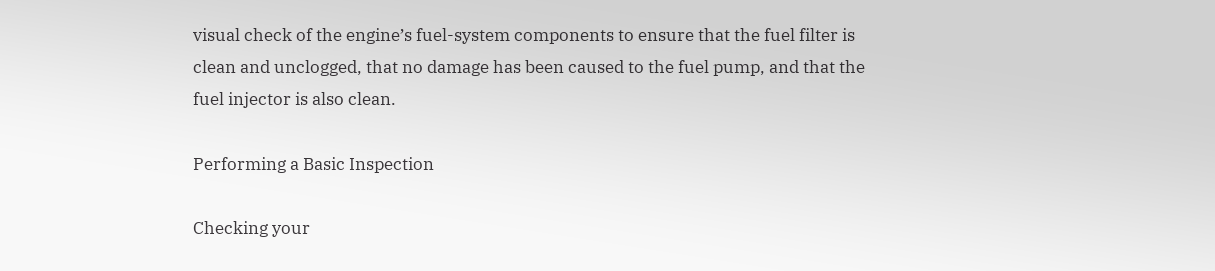visual check of the engine’s fuel-system components to ensure that the fuel filter is clean and unclogged, that no damage has been caused to the fuel pump, and that the fuel injector is also clean.

Performing a Basic Inspection

Checking your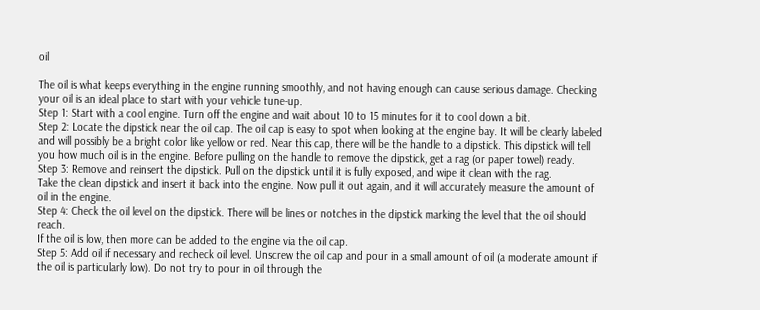oil

The oil is what keeps everything in the engine running smoothly, and not having enough can cause serious damage. Checking your oil is an ideal place to start with your vehicle tune-up.
Step 1: Start with a cool engine. Turn off the engine and wait about 10 to 15 minutes for it to cool down a bit.
Step 2: Locate the dipstick near the oil cap. The oil cap is easy to spot when looking at the engine bay. It will be clearly labeled and will possibly be a bright color like yellow or red. Near this cap, there will be the handle to a dipstick. This dipstick will tell you how much oil is in the engine. Before pulling on the handle to remove the dipstick, get a rag (or paper towel) ready.
Step 3: Remove and reinsert the dipstick. Pull on the dipstick until it is fully exposed, and wipe it clean with the rag.
Take the clean dipstick and insert it back into the engine. Now pull it out again, and it will accurately measure the amount of oil in the engine.
Step 4: Check the oil level on the dipstick. There will be lines or notches in the dipstick marking the level that the oil should reach.
If the oil is low, then more can be added to the engine via the oil cap.
Step 5: Add oil if necessary and recheck oil level. Unscrew the oil cap and pour in a small amount of oil (a moderate amount if the oil is particularly low). Do not try to pour in oil through the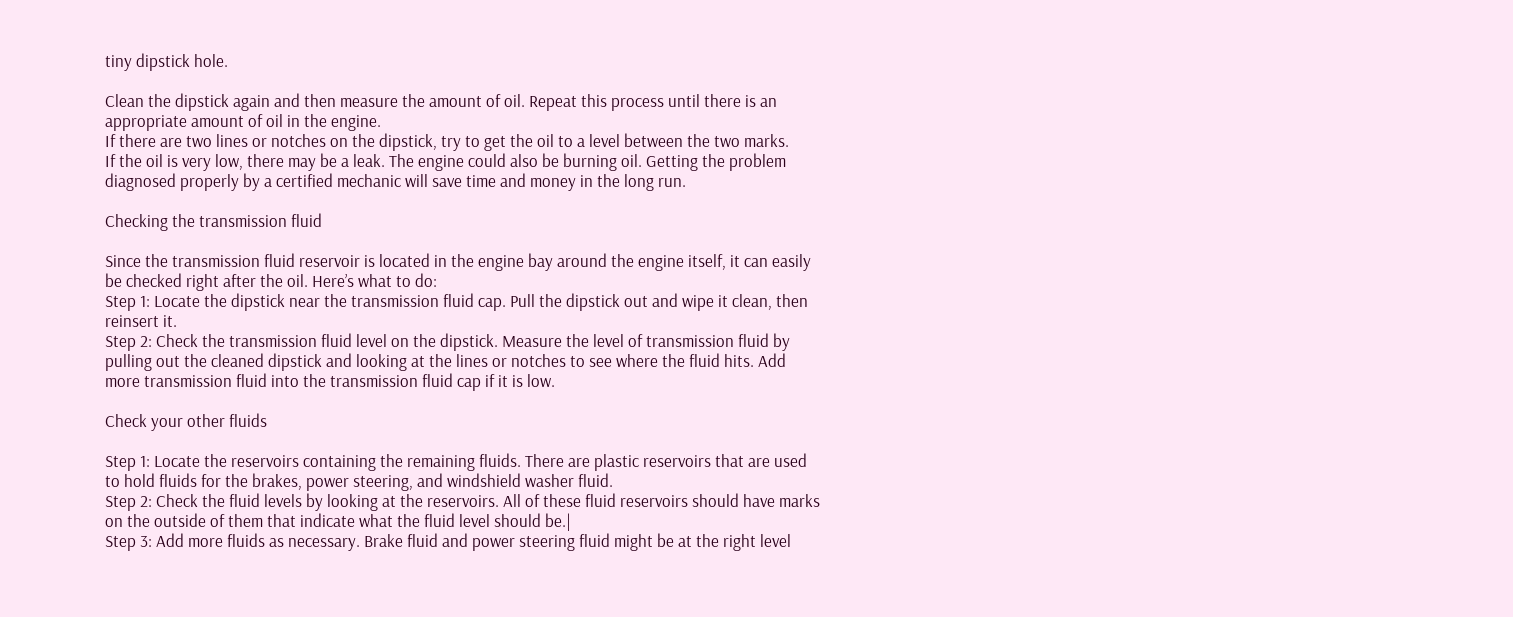tiny dipstick hole.

Clean the dipstick again and then measure the amount of oil. Repeat this process until there is an appropriate amount of oil in the engine.
If there are two lines or notches on the dipstick, try to get the oil to a level between the two marks.
If the oil is very low, there may be a leak. The engine could also be burning oil. Getting the problem diagnosed properly by a certified mechanic will save time and money in the long run.

Checking the transmission fluid

Since the transmission fluid reservoir is located in the engine bay around the engine itself, it can easily be checked right after the oil. Here’s what to do:
Step 1: Locate the dipstick near the transmission fluid cap. Pull the dipstick out and wipe it clean, then reinsert it.
Step 2: Check the transmission fluid level on the dipstick. Measure the level of transmission fluid by pulling out the cleaned dipstick and looking at the lines or notches to see where the fluid hits. Add more transmission fluid into the transmission fluid cap if it is low.

Check your other fluids

Step 1: Locate the reservoirs containing the remaining fluids. There are plastic reservoirs that are used to hold fluids for the brakes, power steering, and windshield washer fluid.
Step 2: Check the fluid levels by looking at the reservoirs. All of these fluid reservoirs should have marks on the outside of them that indicate what the fluid level should be.|
Step 3: Add more fluids as necessary. Brake fluid and power steering fluid might be at the right level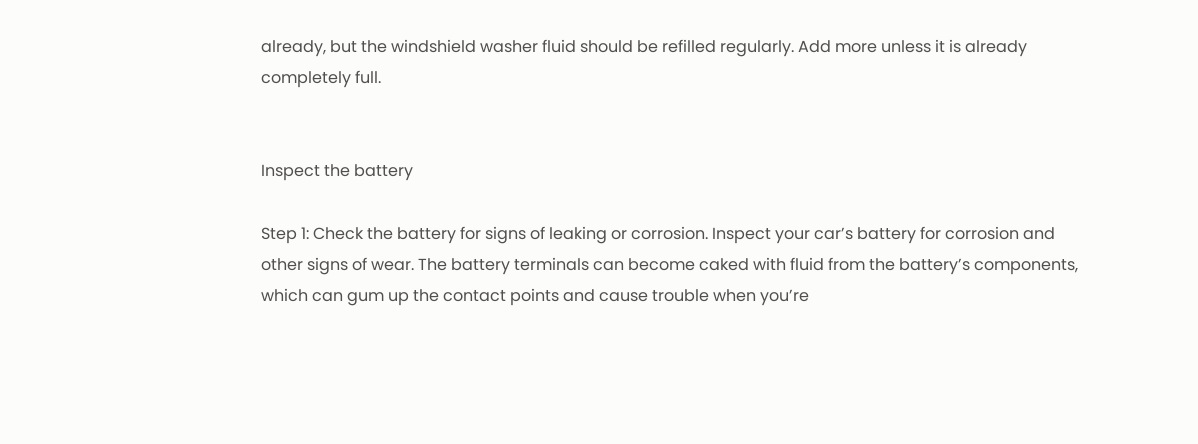already, but the windshield washer fluid should be refilled regularly. Add more unless it is already completely full.


Inspect the battery

Step 1: Check the battery for signs of leaking or corrosion. Inspect your car’s battery for corrosion and other signs of wear. The battery terminals can become caked with fluid from the battery’s components, which can gum up the contact points and cause trouble when you’re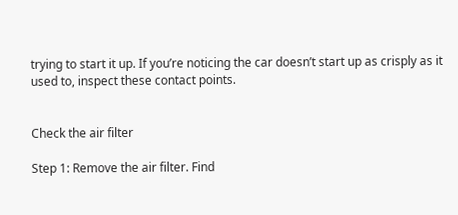trying to start it up. If you’re noticing the car doesn’t start up as crisply as it used to, inspect these contact points.


Check the air filter

Step 1: Remove the air filter. Find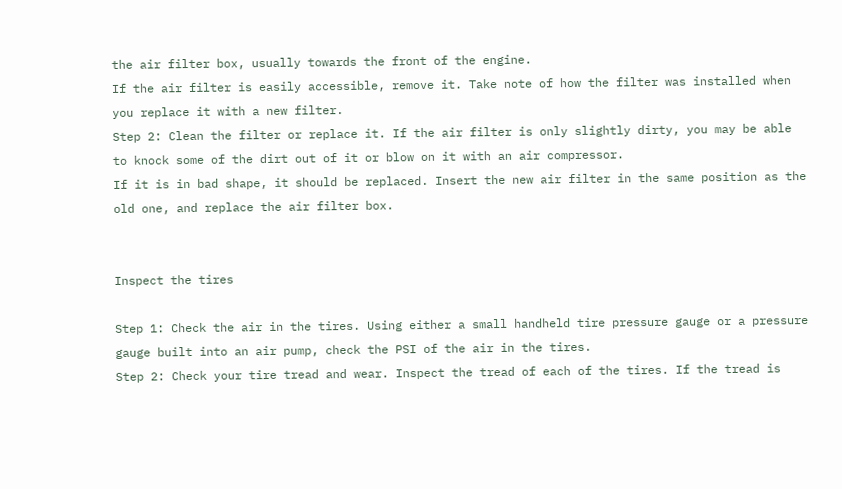the air filter box, usually towards the front of the engine.
If the air filter is easily accessible, remove it. Take note of how the filter was installed when you replace it with a new filter.
Step 2: Clean the filter or replace it. If the air filter is only slightly dirty, you may be able to knock some of the dirt out of it or blow on it with an air compressor.
If it is in bad shape, it should be replaced. Insert the new air filter in the same position as the old one, and replace the air filter box.


Inspect the tires

Step 1: Check the air in the tires. Using either a small handheld tire pressure gauge or a pressure gauge built into an air pump, check the PSI of the air in the tires.
Step 2: Check your tire tread and wear. Inspect the tread of each of the tires. If the tread is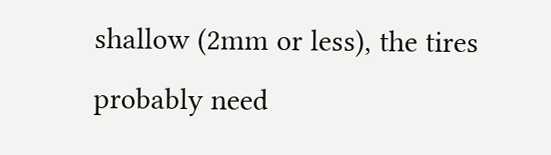shallow (2mm or less), the tires probably need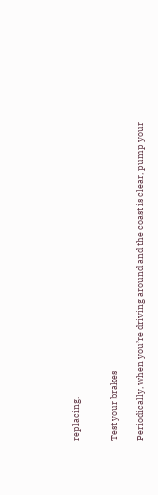replacing.


Test your brakes

Periodically, when you’re driving around and the coast is clear, pump your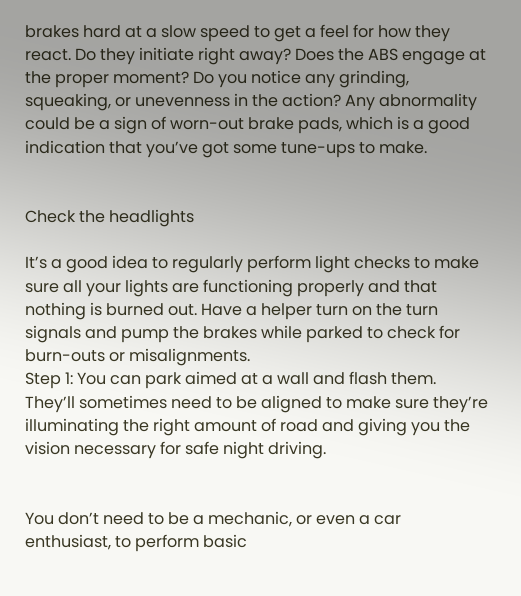brakes hard at a slow speed to get a feel for how they react. Do they initiate right away? Does the ABS engage at the proper moment? Do you notice any grinding, squeaking, or unevenness in the action? Any abnormality could be a sign of worn-out brake pads, which is a good indication that you’ve got some tune-ups to make.


Check the headlights

It’s a good idea to regularly perform light checks to make sure all your lights are functioning properly and that nothing is burned out. Have a helper turn on the turn signals and pump the brakes while parked to check for burn-outs or misalignments.
Step 1: You can park aimed at a wall and flash them. They’ll sometimes need to be aligned to make sure they’re illuminating the right amount of road and giving you the vision necessary for safe night driving.


You don’t need to be a mechanic, or even a car enthusiast, to perform basic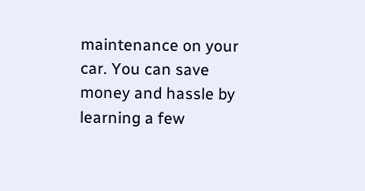maintenance on your car. You can save money and hassle by learning a few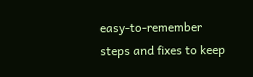easy-to-remember steps and fixes to keep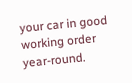your car in good working order year-round.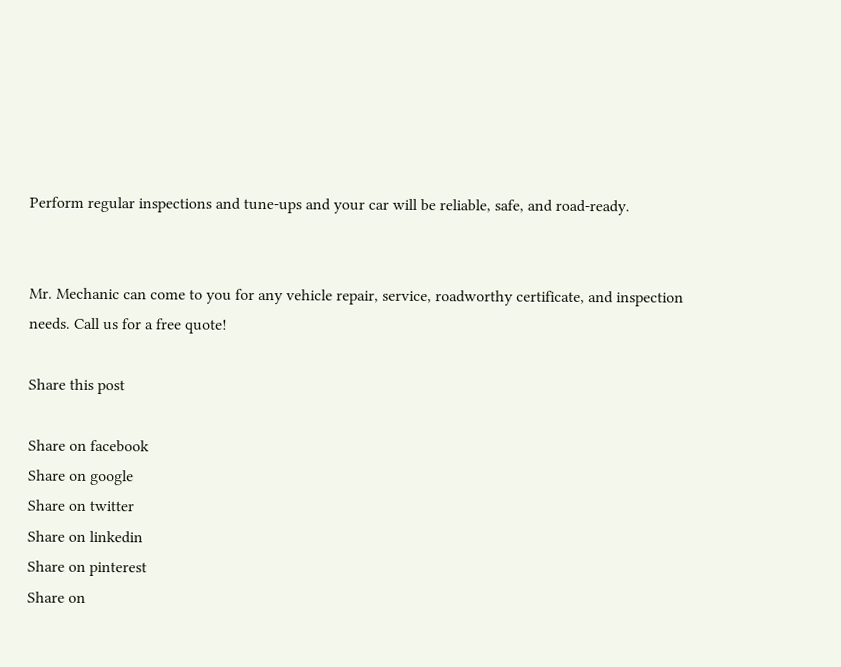Perform regular inspections and tune-ups and your car will be reliable, safe, and road-ready.


Mr. Mechanic can come to you for any vehicle repair, service, roadworthy certificate, and inspection needs. Call us for a free quote!

Share this post

Share on facebook
Share on google
Share on twitter
Share on linkedin
Share on pinterest
Share on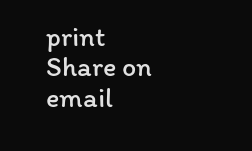print
Share on email